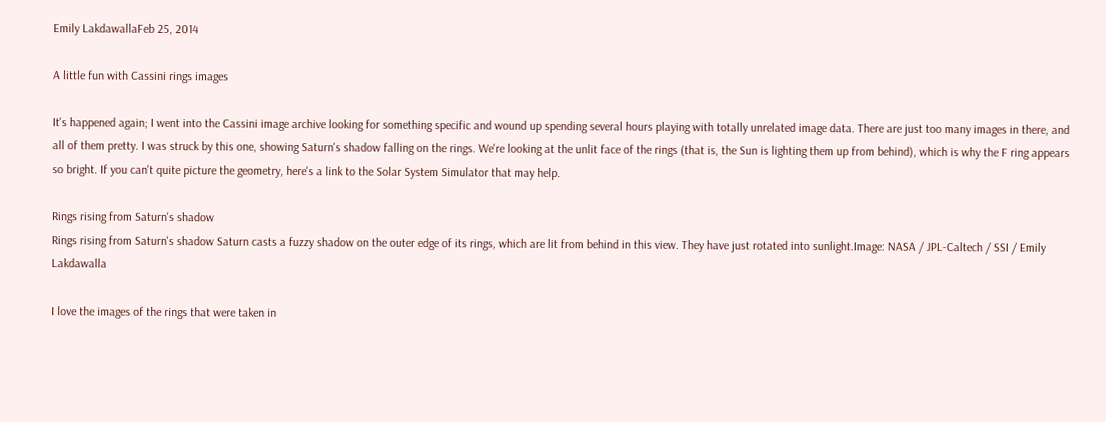Emily LakdawallaFeb 25, 2014

A little fun with Cassini rings images

It's happened again; I went into the Cassini image archive looking for something specific and wound up spending several hours playing with totally unrelated image data. There are just too many images in there, and all of them pretty. I was struck by this one, showing Saturn's shadow falling on the rings. We're looking at the unlit face of the rings (that is, the Sun is lighting them up from behind), which is why the F ring appears so bright. If you can't quite picture the geometry, here's a link to the Solar System Simulator that may help.

Rings rising from Saturn's shadow
Rings rising from Saturn's shadow Saturn casts a fuzzy shadow on the outer edge of its rings, which are lit from behind in this view. They have just rotated into sunlight.Image: NASA / JPL-Caltech / SSI / Emily Lakdawalla

I love the images of the rings that were taken in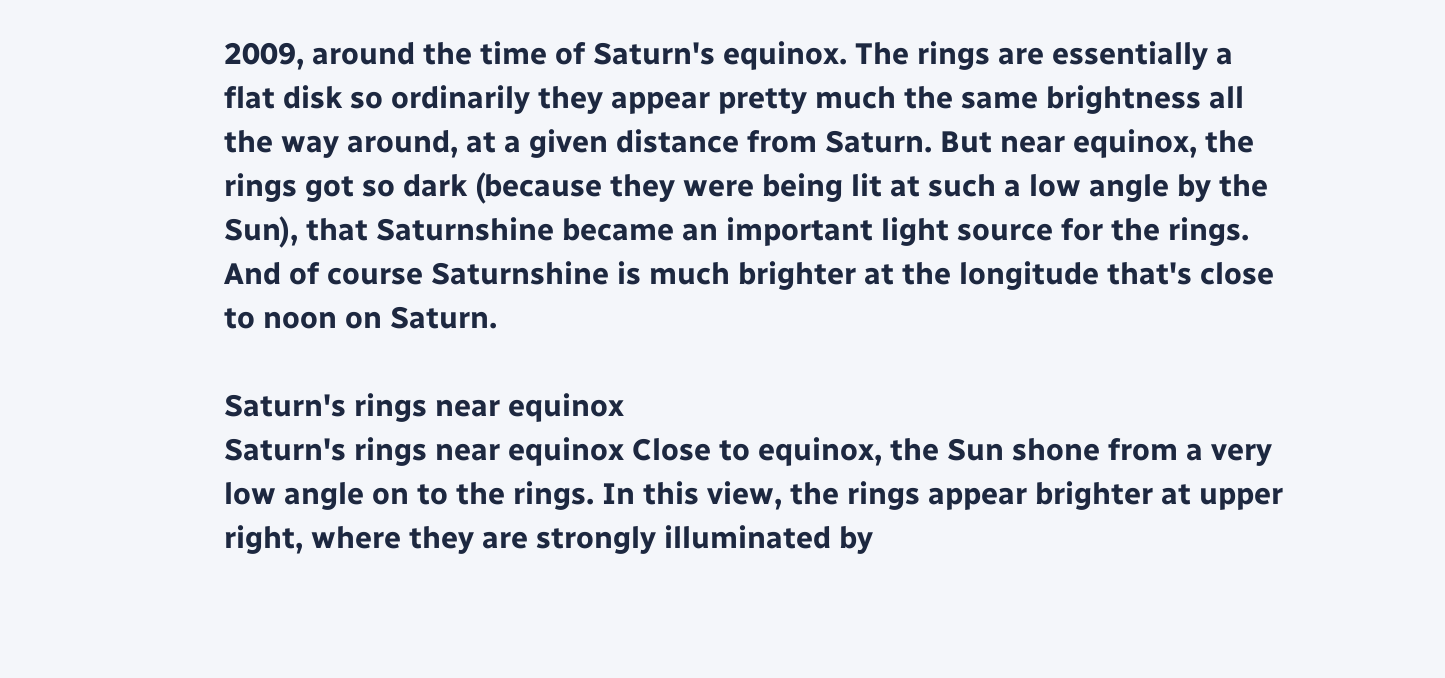2009, around the time of Saturn's equinox. The rings are essentially a flat disk so ordinarily they appear pretty much the same brightness all the way around, at a given distance from Saturn. But near equinox, the rings got so dark (because they were being lit at such a low angle by the Sun), that Saturnshine became an important light source for the rings. And of course Saturnshine is much brighter at the longitude that's close to noon on Saturn.

Saturn's rings near equinox
Saturn's rings near equinox Close to equinox, the Sun shone from a very low angle on to the rings. In this view, the rings appear brighter at upper right, where they are strongly illuminated by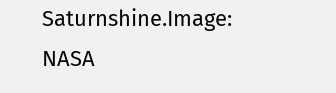Saturnshine.Image: NASA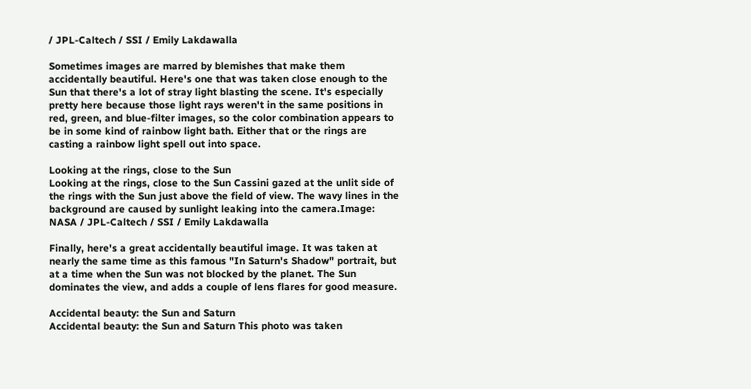/ JPL-Caltech / SSI / Emily Lakdawalla

Sometimes images are marred by blemishes that make them accidentally beautiful. Here's one that was taken close enough to the Sun that there's a lot of stray light blasting the scene. It's especially pretty here because those light rays weren't in the same positions in red, green, and blue-filter images, so the color combination appears to be in some kind of rainbow light bath. Either that or the rings are casting a rainbow light spell out into space.

Looking at the rings, close to the Sun
Looking at the rings, close to the Sun Cassini gazed at the unlit side of the rings with the Sun just above the field of view. The wavy lines in the background are caused by sunlight leaking into the camera.Image: NASA / JPL-Caltech / SSI / Emily Lakdawalla

Finally, here's a great accidentally beautiful image. It was taken at nearly the same time as this famous "In Saturn's Shadow" portrait, but at a time when the Sun was not blocked by the planet. The Sun dominates the view, and adds a couple of lens flares for good measure.

Accidental beauty: the Sun and Saturn
Accidental beauty: the Sun and Saturn This photo was taken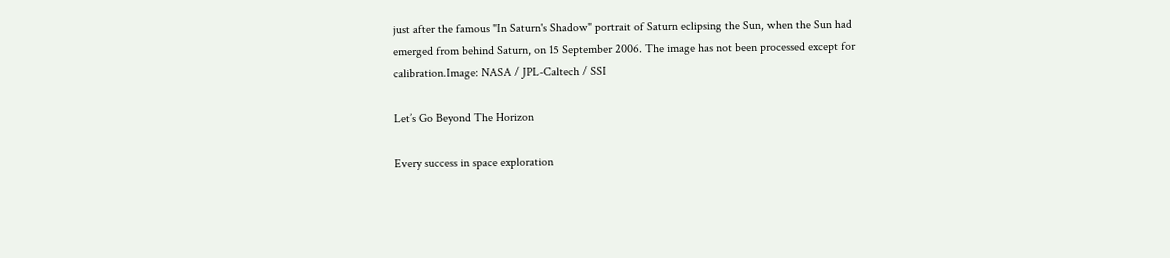just after the famous "In Saturn's Shadow" portrait of Saturn eclipsing the Sun, when the Sun had emerged from behind Saturn, on 15 September 2006. The image has not been processed except for calibration.Image: NASA / JPL-Caltech / SSI

Let’s Go Beyond The Horizon

Every success in space exploration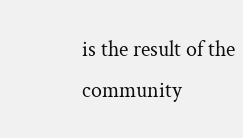is the result of the community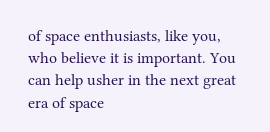of space enthusiasts, like you, who believe it is important. You can help usher in the next great era of space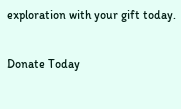exploration with your gift today.

Donate Today